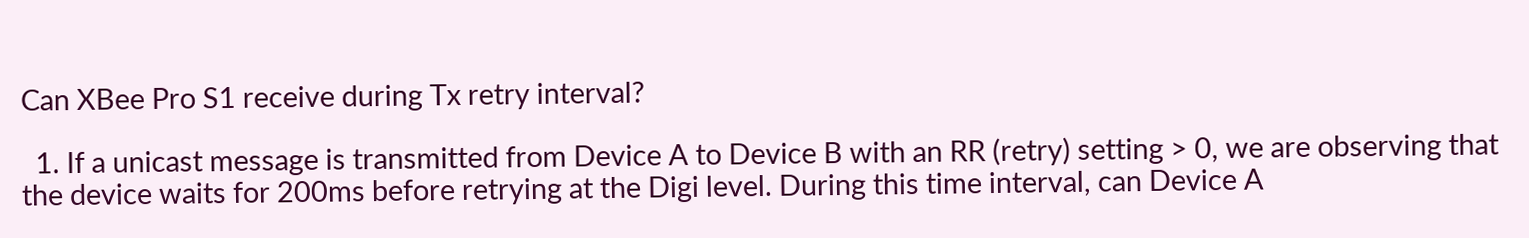Can XBee Pro S1 receive during Tx retry interval?

  1. If a unicast message is transmitted from Device A to Device B with an RR (retry) setting > 0, we are observing that the device waits for 200ms before retrying at the Digi level. During this time interval, can Device A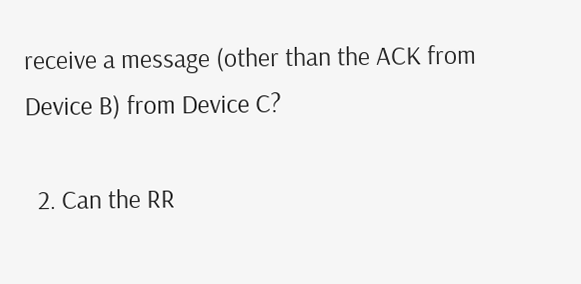receive a message (other than the ACK from Device B) from Device C?

  2. Can the RR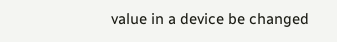value in a device be changed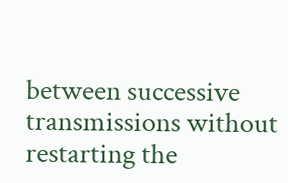between successive transmissions without restarting the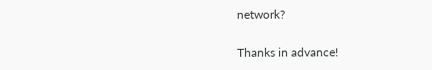network?

Thanks in advance!